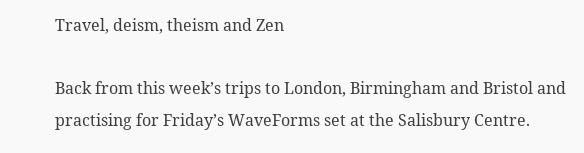Travel, deism, theism and Zen

Back from this week’s trips to London, Birmingham and Bristol and practising for Friday’s WaveForms set at the Salisbury Centre.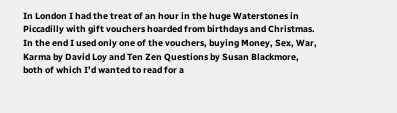In London I had the treat of an hour in the huge Waterstones in Piccadilly with gift vouchers hoarded from birthdays and Christmas.  In the end I used only one of the vouchers, buying Money, Sex, War, Karma by David Loy and Ten Zen Questions by Susan Blackmore, both of which I’d wanted to read for a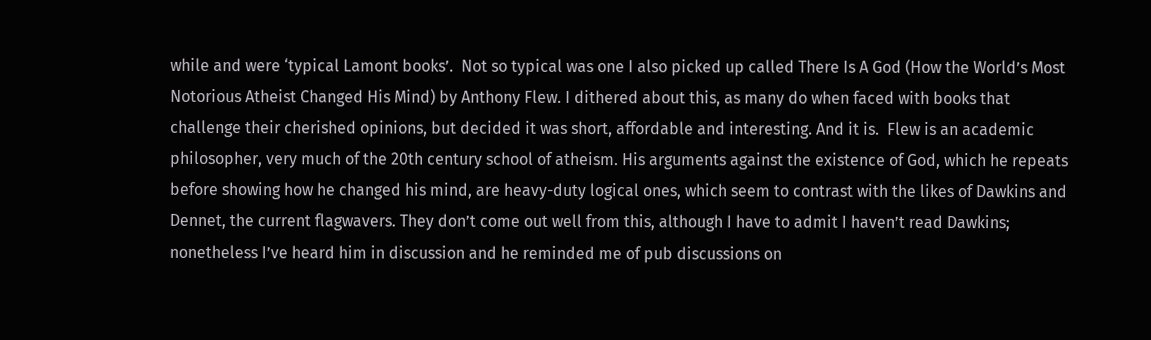while and were ‘typical Lamont books’.  Not so typical was one I also picked up called There Is A God (How the World’s Most Notorious Atheist Changed His Mind) by Anthony Flew. I dithered about this, as many do when faced with books that challenge their cherished opinions, but decided it was short, affordable and interesting. And it is.  Flew is an academic philosopher, very much of the 20th century school of atheism. His arguments against the existence of God, which he repeats before showing how he changed his mind, are heavy-duty logical ones, which seem to contrast with the likes of Dawkins and Dennet, the current flagwavers. They don’t come out well from this, although I have to admit I haven’t read Dawkins; nonetheless I’ve heard him in discussion and he reminded me of pub discussions on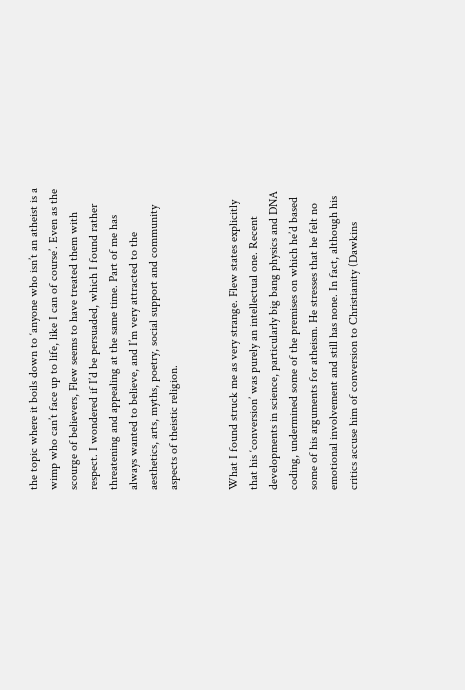the topic where it boils down to ‘anyone who isn’t an atheist is a wimp who can’t face up to life, like I can of course’. Even as the scourge of believers, Flew seems to have treated them with respect. I wondered if I’d be persuaded, which I found rather threatening and appealing at the same time. Part of me has always wanted to believe, and I’m very attracted to the aesthetics, arts, myths, poetry, social support and community aspects of theistic religion.


What I found struck me as very strange. Flew states explicitly that his ‘conversion’ was purely an intellectual one. Recent developments in science, particularly big bang physics and DNA coding, undermined some of the premises on which he’d based some of his arguments for atheism. He stresses that he felt no emotional involvement and still has none. In fact, although his critics accuse him of conversion to Christianity (Dawkins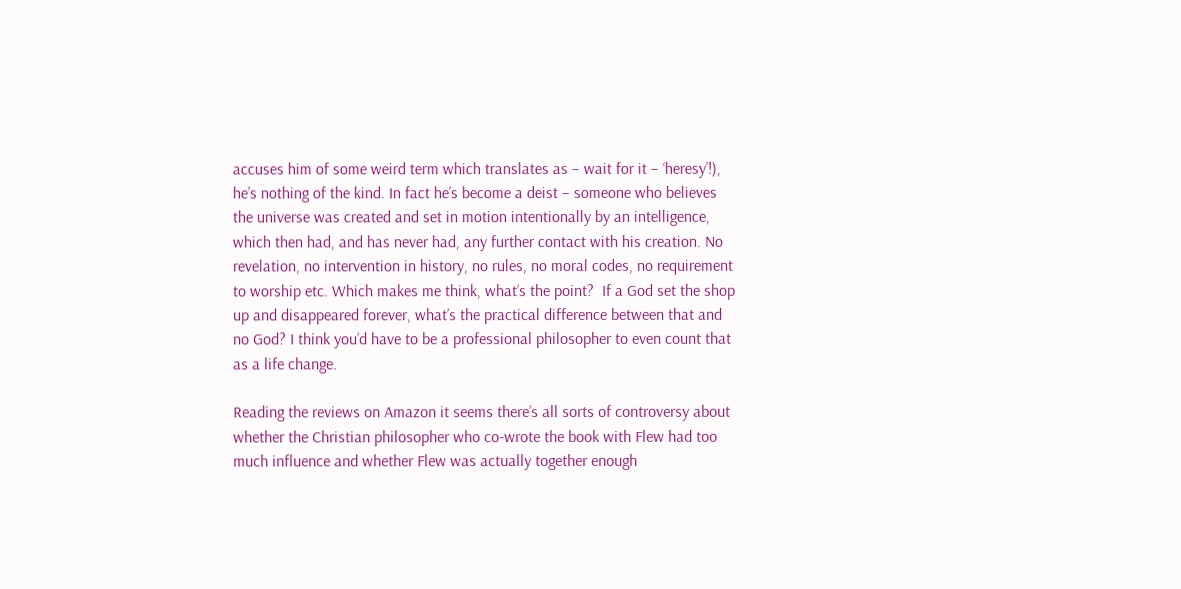accuses him of some weird term which translates as – wait for it – ‘heresy’!), he’s nothing of the kind. In fact he’s become a deist – someone who believes the universe was created and set in motion intentionally by an intelligence, which then had, and has never had, any further contact with his creation. No revelation, no intervention in history, no rules, no moral codes, no requirement to worship etc. Which makes me think, what’s the point?  If a God set the shop up and disappeared forever, what’s the practical difference between that and no God? I think you’d have to be a professional philosopher to even count that as a life change.

Reading the reviews on Amazon it seems there’s all sorts of controversy about whether the Christian philosopher who co-wrote the book with Flew had too much influence and whether Flew was actually together enough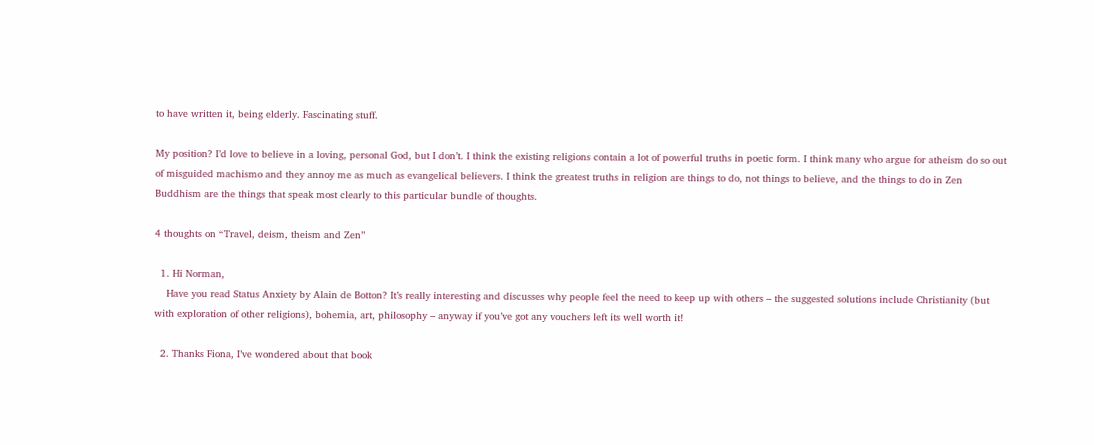to have written it, being elderly. Fascinating stuff.

My position? I’d love to believe in a loving, personal God, but I don’t. I think the existing religions contain a lot of powerful truths in poetic form. I think many who argue for atheism do so out of misguided machismo and they annoy me as much as evangelical believers. I think the greatest truths in religion are things to do, not things to believe, and the things to do in Zen Buddhism are the things that speak most clearly to this particular bundle of thoughts.

4 thoughts on “Travel, deism, theism and Zen”

  1. Hi Norman,
    Have you read Status Anxiety by Alain de Botton? It’s really interesting and discusses why people feel the need to keep up with others – the suggested solutions include Christianity (but with exploration of other religions), bohemia, art, philosophy – anyway if you’ve got any vouchers left its well worth it!

  2. Thanks Fiona, I’ve wondered about that book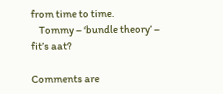from time to time.
    Tommy – ‘bundle theory’ – fit’s aat?

Comments are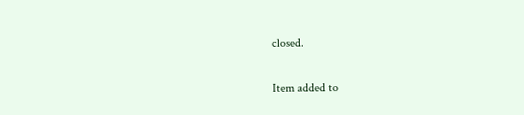closed.

Item added to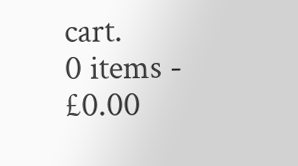cart.
0 items - £0.00